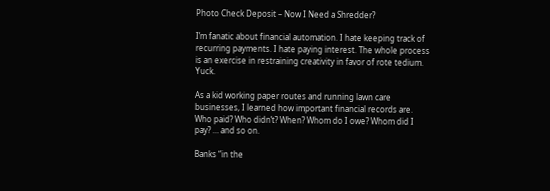Photo Check Deposit – Now I Need a Shredder?

I’m fanatic about financial automation. I hate keeping track of recurring payments. I hate paying interest. The whole process is an exercise in restraining creativity in favor of rote tedium. Yuck.

As a kid working paper routes and running lawn care businesses, I learned how important financial records are. Who paid? Who didn’t? When? Whom do I owe? Whom did I pay? … and so on.

Banks “in the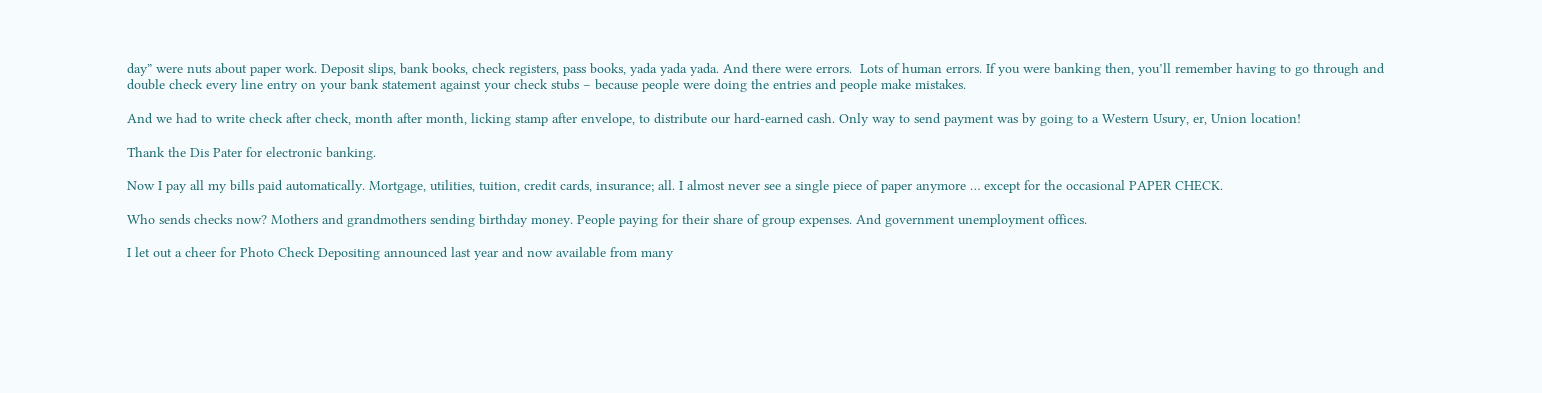day” were nuts about paper work. Deposit slips, bank books, check registers, pass books, yada yada yada. And there were errors.  Lots of human errors. If you were banking then, you’ll remember having to go through and double check every line entry on your bank statement against your check stubs – because people were doing the entries and people make mistakes.

And we had to write check after check, month after month, licking stamp after envelope, to distribute our hard-earned cash. Only way to send payment was by going to a Western Usury, er, Union location!

Thank the Dis Pater for electronic banking.

Now I pay all my bills paid automatically. Mortgage, utilities, tuition, credit cards, insurance; all. I almost never see a single piece of paper anymore … except for the occasional PAPER CHECK.

Who sends checks now? Mothers and grandmothers sending birthday money. People paying for their share of group expenses. And government unemployment offices.

I let out a cheer for Photo Check Depositing announced last year and now available from many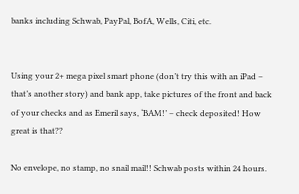banks including Schwab, PayPal, BofA, Wells, Citi, etc.


Using your 2+ mega pixel smart phone (don’t try this with an iPad – that’s another story) and bank app, take pictures of the front and back of your checks and as Emeril says, ‘BAM!’ – check deposited! How great is that??

No envelope, no stamp, no snail mail!! Schwab posts within 24 hours.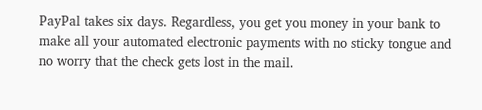PayPal takes six days. Regardless, you get you money in your bank to make all your automated electronic payments with no sticky tongue and no worry that the check gets lost in the mail.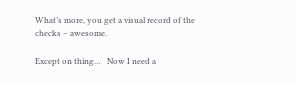What’s more, you get a visual record of the checks – awesome.

Except on thing…   Now I need a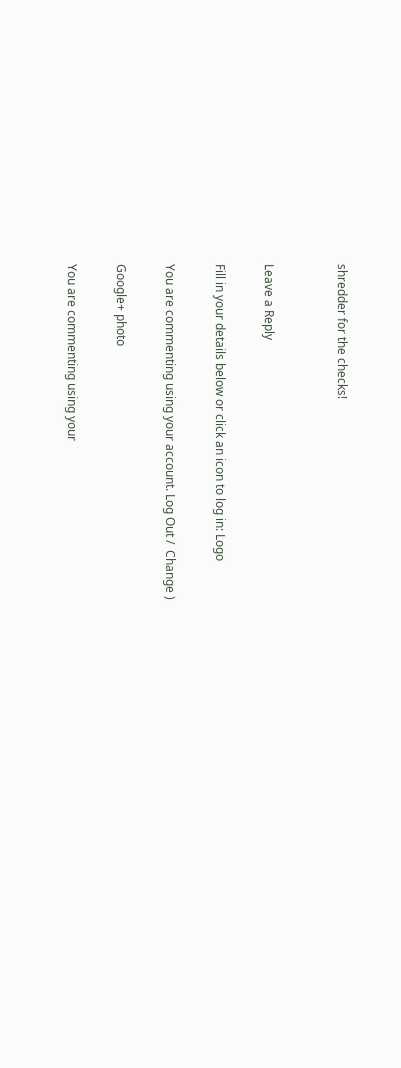shredder for the checks!


Leave a Reply

Fill in your details below or click an icon to log in: Logo

You are commenting using your account. Log Out /  Change )

Google+ photo

You are commenting using your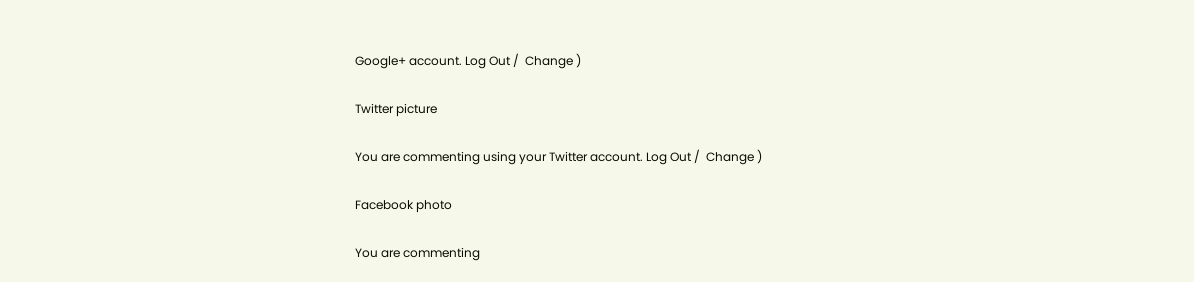Google+ account. Log Out /  Change )

Twitter picture

You are commenting using your Twitter account. Log Out /  Change )

Facebook photo

You are commenting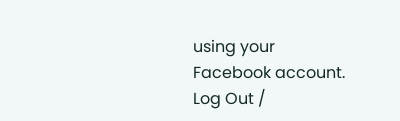using your Facebook account. Log Out /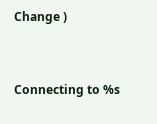Change )


Connecting to %s